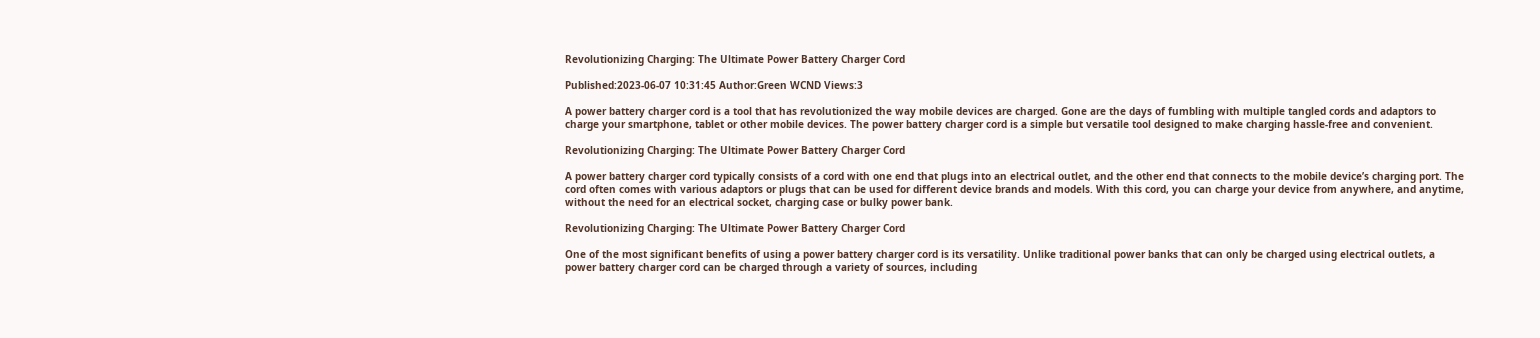Revolutionizing Charging: The Ultimate Power Battery Charger Cord

Published:2023-06-07 10:31:45 Author:Green WCND Views:3

A power battery charger cord is a tool that has revolutionized the way mobile devices are charged. Gone are the days of fumbling with multiple tangled cords and adaptors to charge your smartphone, tablet or other mobile devices. The power battery charger cord is a simple but versatile tool designed to make charging hassle-free and convenient.

Revolutionizing Charging: The Ultimate Power Battery Charger Cord

A power battery charger cord typically consists of a cord with one end that plugs into an electrical outlet, and the other end that connects to the mobile device’s charging port. The cord often comes with various adaptors or plugs that can be used for different device brands and models. With this cord, you can charge your device from anywhere, and anytime, without the need for an electrical socket, charging case or bulky power bank.

Revolutionizing Charging: The Ultimate Power Battery Charger Cord

One of the most significant benefits of using a power battery charger cord is its versatility. Unlike traditional power banks that can only be charged using electrical outlets, a power battery charger cord can be charged through a variety of sources, including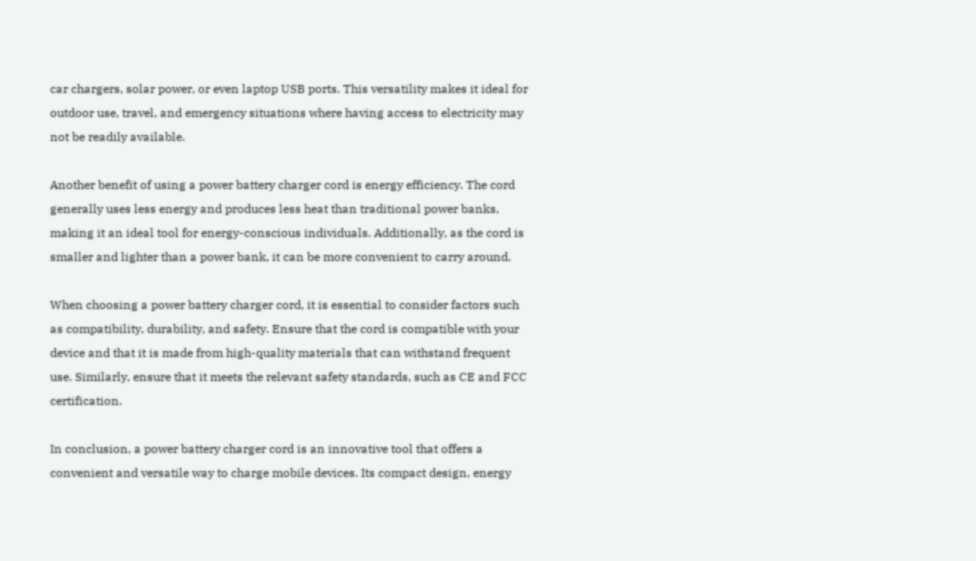car chargers, solar power, or even laptop USB ports. This versatility makes it ideal for outdoor use, travel, and emergency situations where having access to electricity may not be readily available.

Another benefit of using a power battery charger cord is energy efficiency. The cord generally uses less energy and produces less heat than traditional power banks, making it an ideal tool for energy-conscious individuals. Additionally, as the cord is smaller and lighter than a power bank, it can be more convenient to carry around.

When choosing a power battery charger cord, it is essential to consider factors such as compatibility, durability, and safety. Ensure that the cord is compatible with your device and that it is made from high-quality materials that can withstand frequent use. Similarly, ensure that it meets the relevant safety standards, such as CE and FCC certification.

In conclusion, a power battery charger cord is an innovative tool that offers a convenient and versatile way to charge mobile devices. Its compact design, energy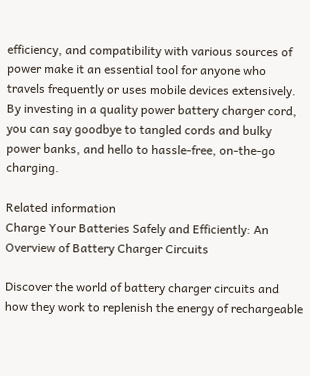efficiency, and compatibility with various sources of power make it an essential tool for anyone who travels frequently or uses mobile devices extensively. By investing in a quality power battery charger cord, you can say goodbye to tangled cords and bulky power banks, and hello to hassle-free, on-the-go charging.

Related information
Charge Your Batteries Safely and Efficiently: An Overview of Battery Charger Circuits

Discover the world of battery charger circuits and how they work to replenish the energy of rechargeable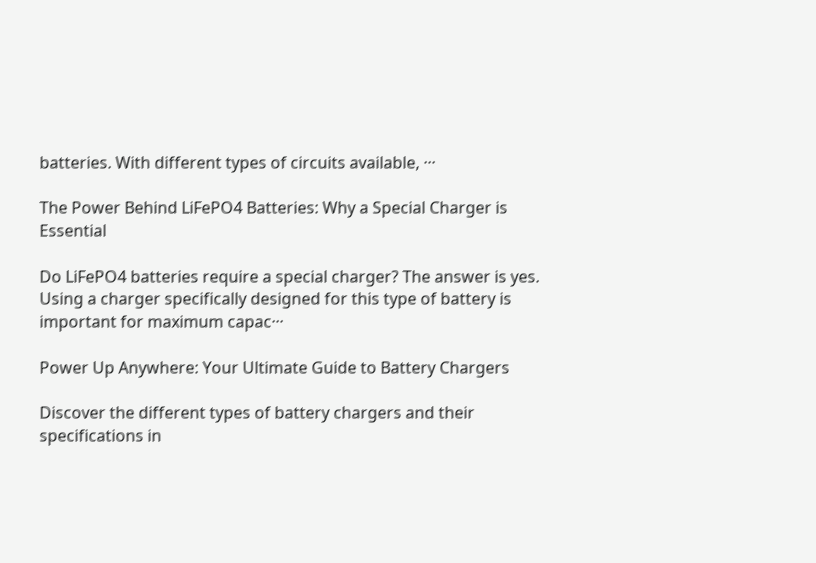batteries. With different types of circuits available, ···

The Power Behind LiFePO4 Batteries: Why a Special Charger is Essential

Do LiFePO4 batteries require a special charger? The answer is yes. Using a charger specifically designed for this type of battery is important for maximum capac···

Power Up Anywhere: Your Ultimate Guide to Battery Chargers

Discover the different types of battery chargers and their specifications in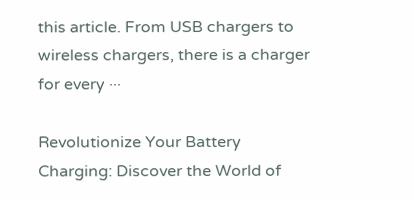this article. From USB chargers to wireless chargers, there is a charger for every ···

Revolutionize Your Battery Charging: Discover the World of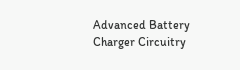Advanced Battery Charger Circuitry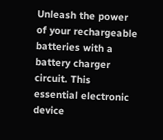Unleash the power of your rechargeable batteries with a battery charger circuit. This essential electronic device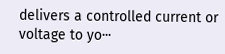delivers a controlled current or voltage to yo···